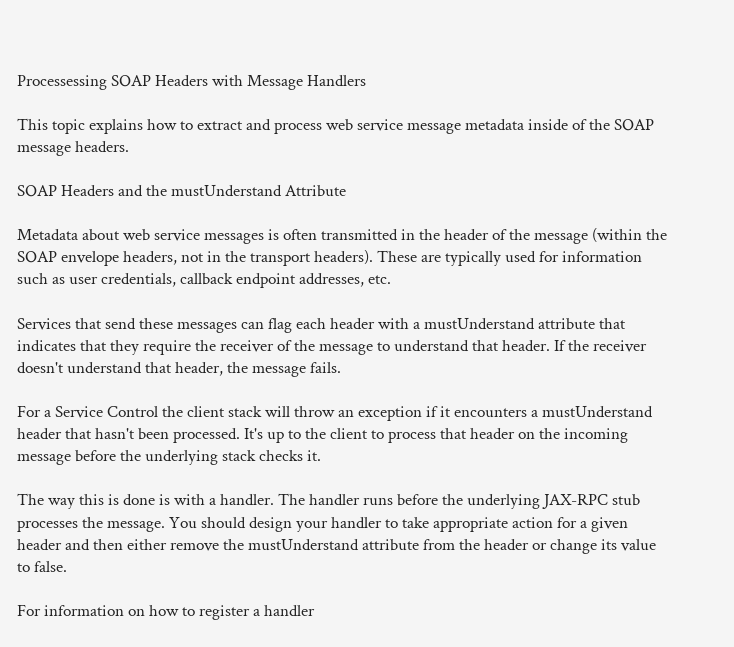Processessing SOAP Headers with Message Handlers

This topic explains how to extract and process web service message metadata inside of the SOAP message headers.

SOAP Headers and the mustUnderstand Attribute

Metadata about web service messages is often transmitted in the header of the message (within the SOAP envelope headers, not in the transport headers). These are typically used for information such as user credentials, callback endpoint addresses, etc.

Services that send these messages can flag each header with a mustUnderstand attribute that indicates that they require the receiver of the message to understand that header. If the receiver doesn't understand that header, the message fails.

For a Service Control the client stack will throw an exception if it encounters a mustUnderstand header that hasn't been processed. It's up to the client to process that header on the incoming message before the underlying stack checks it.

The way this is done is with a handler. The handler runs before the underlying JAX-RPC stub processes the message. You should design your handler to take appropriate action for a given header and then either remove the mustUnderstand attribute from the header or change its value to false.

For information on how to register a handler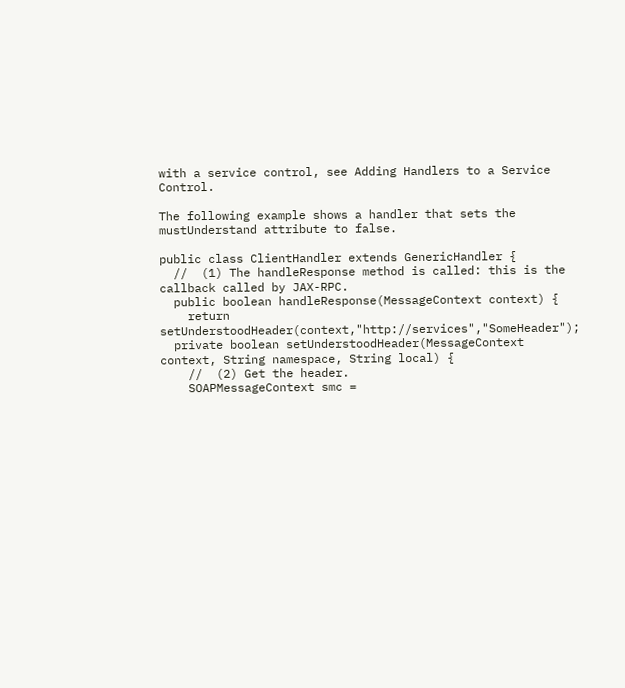with a service control, see Adding Handlers to a Service Control.

The following example shows a handler that sets the mustUnderstand attribute to false.

public class ClientHandler extends GenericHandler {
  //  (1) The handleResponse method is called: this is the callback called by JAX-RPC.
  public boolean handleResponse(MessageContext context) {
    return setUnderstoodHeader(context,"http://services","SomeHeader");
  private boolean setUnderstoodHeader(MessageContext context, String namespace, String local) {
    //  (2) Get the header.
    SOAPMessageContext smc =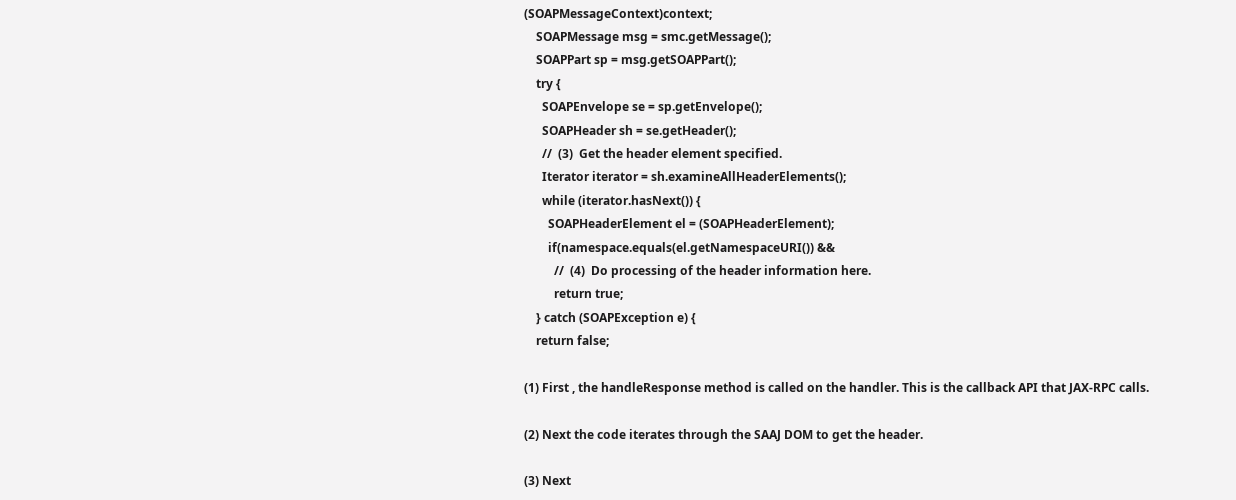(SOAPMessageContext)context;
    SOAPMessage msg = smc.getMessage();
    SOAPPart sp = msg.getSOAPPart();
    try {
      SOAPEnvelope se = sp.getEnvelope();
      SOAPHeader sh = se.getHeader();
      //  (3)  Get the header element specified.
      Iterator iterator = sh.examineAllHeaderElements();
      while (iterator.hasNext()) {
        SOAPHeaderElement el = (SOAPHeaderElement);
        if(namespace.equals(el.getNamespaceURI()) &&
          //  (4)  Do processing of the header information here.
          return true;
    } catch (SOAPException e) {
    return false;

(1) First , the handleResponse method is called on the handler. This is the callback API that JAX-RPC calls.

(2) Next the code iterates through the SAAJ DOM to get the header.

(3) Next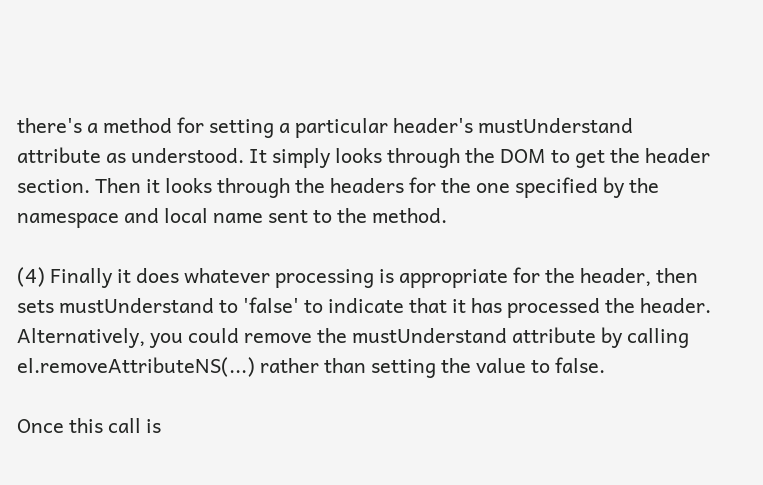there's a method for setting a particular header's mustUnderstand attribute as understood. It simply looks through the DOM to get the header section. Then it looks through the headers for the one specified by the namespace and local name sent to the method.

(4) Finally it does whatever processing is appropriate for the header, then sets mustUnderstand to 'false' to indicate that it has processed the header. Alternatively, you could remove the mustUnderstand attribute by calling el.removeAttributeNS(...) rather than setting the value to false.

Once this call is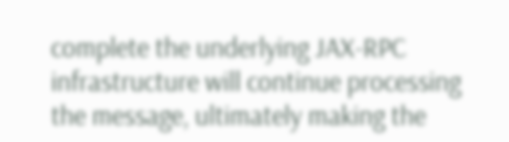complete the underlying JAX-RPC infrastructure will continue processing the message, ultimately making the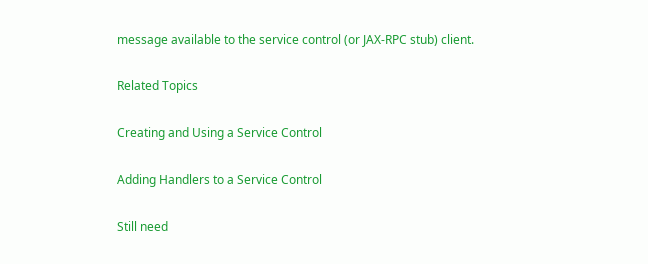message available to the service control (or JAX-RPC stub) client.

Related Topics

Creating and Using a Service Control

Adding Handlers to a Service Control

Still need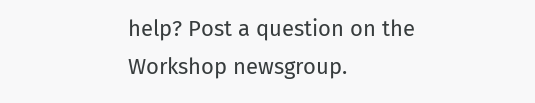help? Post a question on the Workshop newsgroup.